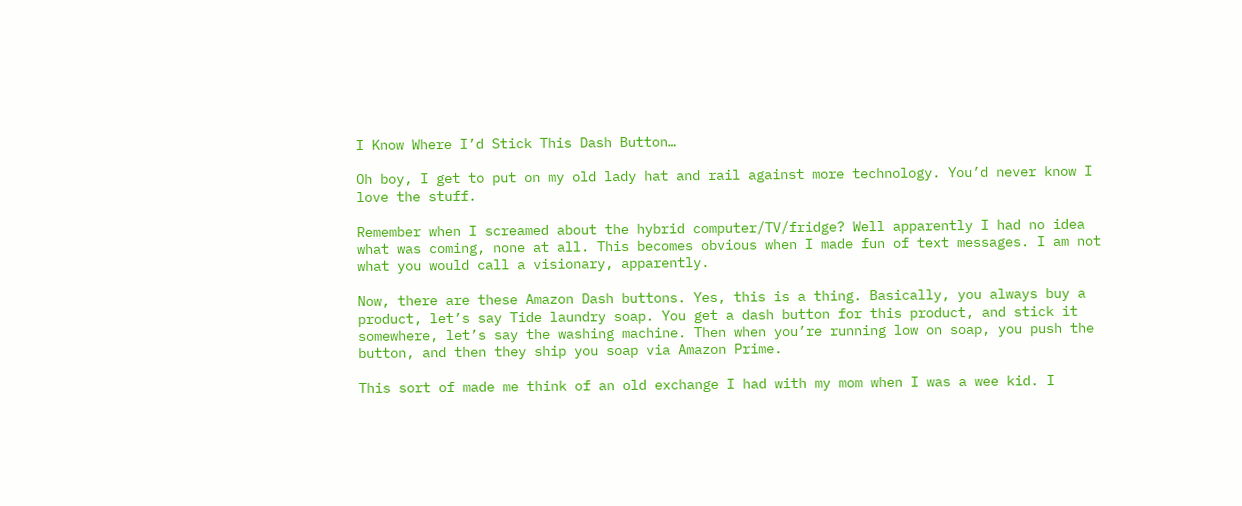I Know Where I’d Stick This Dash Button…

Oh boy, I get to put on my old lady hat and rail against more technology. You’d never know I love the stuff.

Remember when I screamed about the hybrid computer/TV/fridge? Well apparently I had no idea what was coming, none at all. This becomes obvious when I made fun of text messages. I am not what you would call a visionary, apparently.

Now, there are these Amazon Dash buttons. Yes, this is a thing. Basically, you always buy a product, let’s say Tide laundry soap. You get a dash button for this product, and stick it somewhere, let’s say the washing machine. Then when you’re running low on soap, you push the button, and then they ship you soap via Amazon Prime.

This sort of made me think of an old exchange I had with my mom when I was a wee kid. I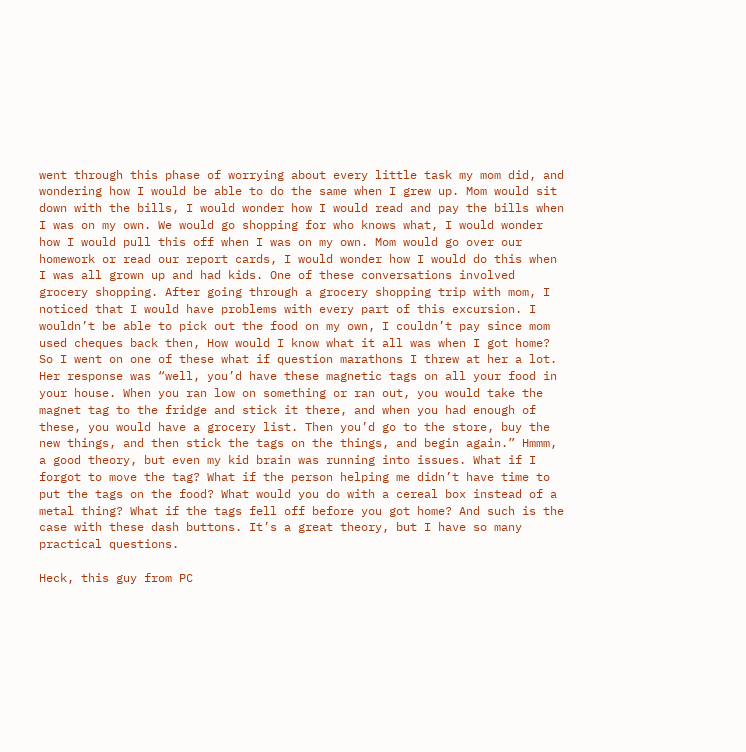went through this phase of worrying about every little task my mom did, and wondering how I would be able to do the same when I grew up. Mom would sit down with the bills, I would wonder how I would read and pay the bills when I was on my own. We would go shopping for who knows what, I would wonder how I would pull this off when I was on my own. Mom would go over our homework or read our report cards, I would wonder how I would do this when I was all grown up and had kids. One of these conversations involved grocery shopping. After going through a grocery shopping trip with mom, I noticed that I would have problems with every part of this excursion. I wouldn’t be able to pick out the food on my own, I couldn’t pay since mom used cheques back then, How would I know what it all was when I got home? So I went on one of these what if question marathons I threw at her a lot. Her response was “well, you’d have these magnetic tags on all your food in your house. When you ran low on something or ran out, you would take the magnet tag to the fridge and stick it there, and when you had enough of these, you would have a grocery list. Then you’d go to the store, buy the new things, and then stick the tags on the things, and begin again.” Hmmm, a good theory, but even my kid brain was running into issues. What if I forgot to move the tag? What if the person helping me didn’t have time to put the tags on the food? What would you do with a cereal box instead of a metal thing? What if the tags fell off before you got home? And such is the case with these dash buttons. It’s a great theory, but I have so many practical questions.

Heck, this guy from PC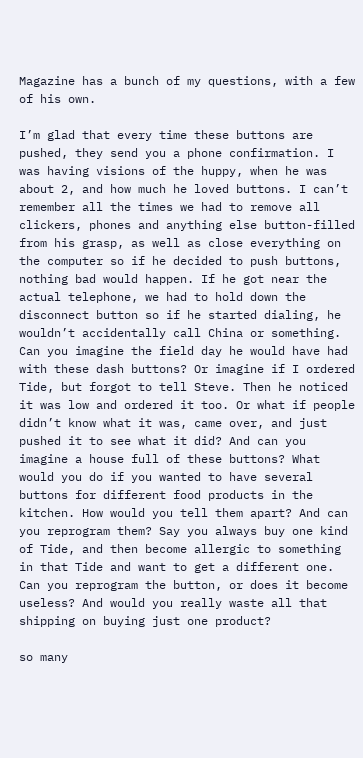Magazine has a bunch of my questions, with a few of his own.

I’m glad that every time these buttons are pushed, they send you a phone confirmation. I was having visions of the huppy, when he was about 2, and how much he loved buttons. I can’t remember all the times we had to remove all clickers, phones and anything else button-filled from his grasp, as well as close everything on the computer so if he decided to push buttons, nothing bad would happen. If he got near the actual telephone, we had to hold down the disconnect button so if he started dialing, he wouldn’t accidentally call China or something. Can you imagine the field day he would have had with these dash buttons? Or imagine if I ordered Tide, but forgot to tell Steve. Then he noticed it was low and ordered it too. Or what if people didn’t know what it was, came over, and just pushed it to see what it did? And can you imagine a house full of these buttons? What would you do if you wanted to have several buttons for different food products in the kitchen. How would you tell them apart? And can you reprogram them? Say you always buy one kind of Tide, and then become allergic to something in that Tide and want to get a different one. Can you reprogram the button, or does it become useless? And would you really waste all that shipping on buying just one product?

so many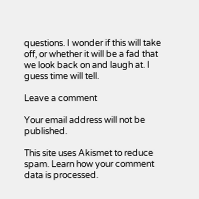questions. I wonder if this will take off, or whether it will be a fad that we look back on and laugh at. I guess time will tell.

Leave a comment

Your email address will not be published.

This site uses Akismet to reduce spam. Learn how your comment data is processed.